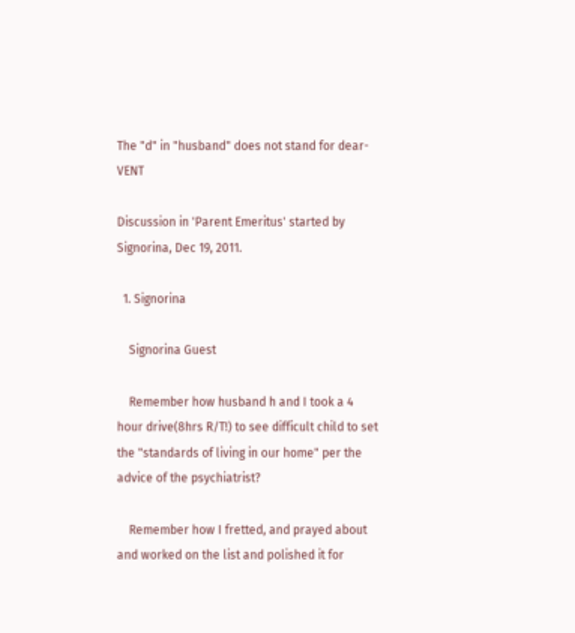The "d" in "husband" does not stand for dear-VENT

Discussion in 'Parent Emeritus' started by Signorina, Dec 19, 2011.

  1. Signorina

    Signorina Guest

    Remember how husband h and I took a 4 hour drive(8hrs R/T!) to see difficult child to set the "standards of living in our home" per the advice of the psychiatrist?

    Remember how I fretted, and prayed about and worked on the list and polished it for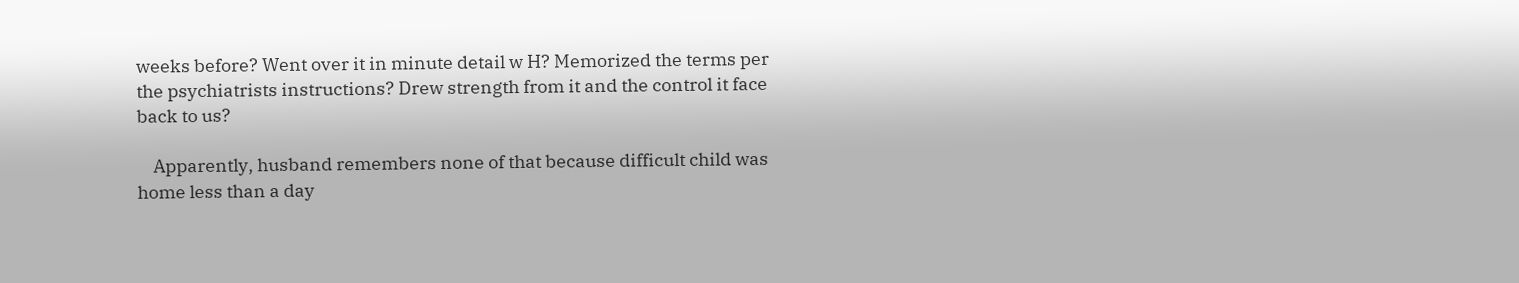weeks before? Went over it in minute detail w H? Memorized the terms per the psychiatrists instructions? Drew strength from it and the control it face back to us?

    Apparently, husband remembers none of that because difficult child was home less than a day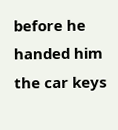before he handed him the car keys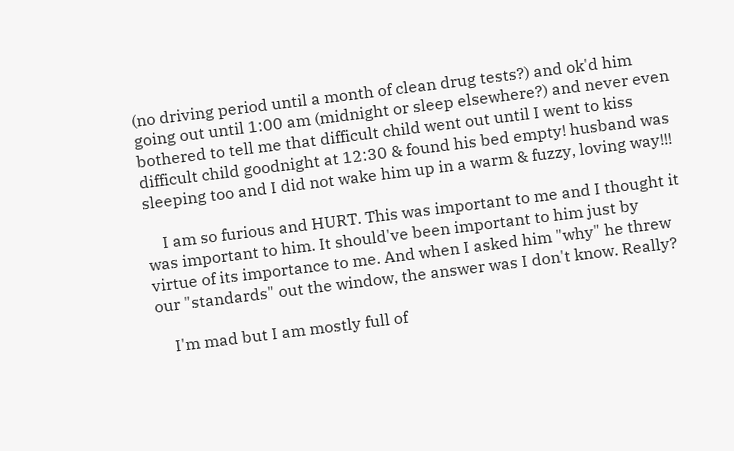(no driving period until a month of clean drug tests?) and ok'd him going out until 1:00 am (midnight or sleep elsewhere?) and never even bothered to tell me that difficult child went out until I went to kiss difficult child goodnight at 12:30 & found his bed empty! husband was sleeping too and I did not wake him up in a warm & fuzzy, loving way!!!

    I am so furious and HURT. This was important to me and I thought it was important to him. It should've been important to him just by virtue of its importance to me. And when I asked him "why" he threw our "standards" out the window, the answer was I don't know. Really?

    I'm mad but I am mostly full of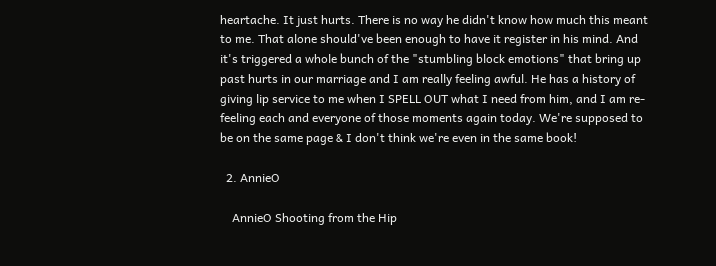heartache. It just hurts. There is no way he didn't know how much this meant to me. That alone should've been enough to have it register in his mind. And it's triggered a whole bunch of the "stumbling block emotions" that bring up past hurts in our marriage and I am really feeling awful. He has a history of giving lip service to me when I SPELL OUT what I need from him, and I am re-feeling each and everyone of those moments again today. We're supposed to be on the same page & I don't think we're even in the same book!

  2. AnnieO

    AnnieO Shooting from the Hip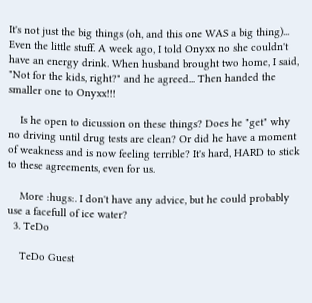It's not just the big things (oh, and this one WAS a big thing)... Even the little stuff. A week ago, I told Onyxx no she couldn't have an energy drink. When husband brought two home, I said, "Not for the kids, right?" and he agreed... Then handed the smaller one to Onyxx!!!

    Is he open to dicussion on these things? Does he "get" why no driving until drug tests are clean? Or did he have a moment of weakness and is now feeling terrible? It's hard, HARD to stick to these agreements, even for us.

    More :hugs:. I don't have any advice, but he could probably use a facefull of ice water?
  3. TeDo

    TeDo Guest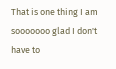That is one thing I am sooooooo glad I don't have to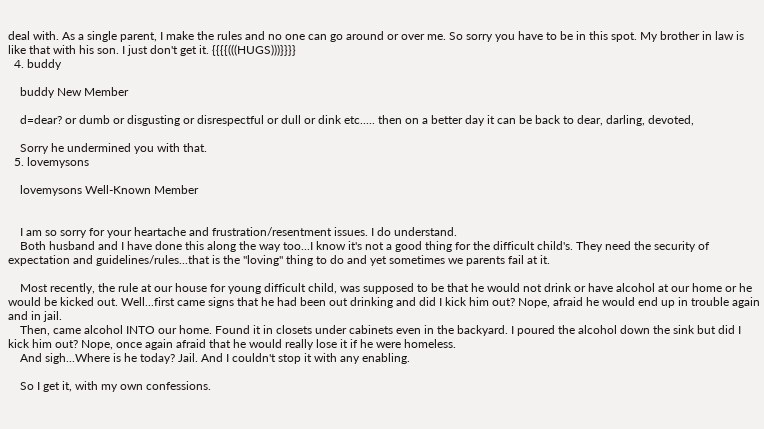deal with. As a single parent, I make the rules and no one can go around or over me. So sorry you have to be in this spot. My brother in law is like that with his son. I just don't get it. {{{{(((HUGS)))}}}}
  4. buddy

    buddy New Member

    d=dear? or dumb or disgusting or disrespectful or dull or dink etc..... then on a better day it can be back to dear, darling, devoted,

    Sorry he undermined you with that.
  5. lovemysons

    lovemysons Well-Known Member


    I am so sorry for your heartache and frustration/resentment issues. I do understand.
    Both husband and I have done this along the way too...I know it's not a good thing for the difficult child's. They need the security of expectation and guidelines/rules...that is the "loving" thing to do and yet sometimes we parents fail at it.

    Most recently, the rule at our house for young difficult child, was supposed to be that he would not drink or have alcohol at our home or he would be kicked out. Well...first came signs that he had been out drinking and did I kick him out? Nope, afraid he would end up in trouble again and in jail.
    Then, came alcohol INTO our home. Found it in closets under cabinets even in the backyard. I poured the alcohol down the sink but did I kick him out? Nope, once again afraid that he would really lose it if he were homeless.
    And sigh...Where is he today? Jail. And I couldn't stop it with any enabling.

    So I get it, with my own confessions.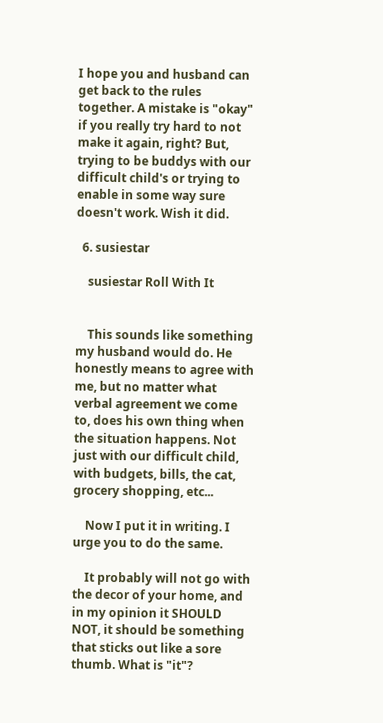I hope you and husband can get back to the rules together. A mistake is "okay" if you really try hard to not make it again, right? But, trying to be buddys with our difficult child's or trying to enable in some way sure doesn't work. Wish it did.

  6. susiestar

    susiestar Roll With It


    This sounds like something my husband would do. He honestly means to agree with me, but no matter what verbal agreement we come to, does his own thing when the situation happens. Not just with our difficult child, with budgets, bills, the cat, grocery shopping, etc...

    Now I put it in writing. I urge you to do the same.

    It probably will not go with the decor of your home, and in my opinion it SHOULD NOT, it should be something that sticks out like a sore thumb. What is "it"?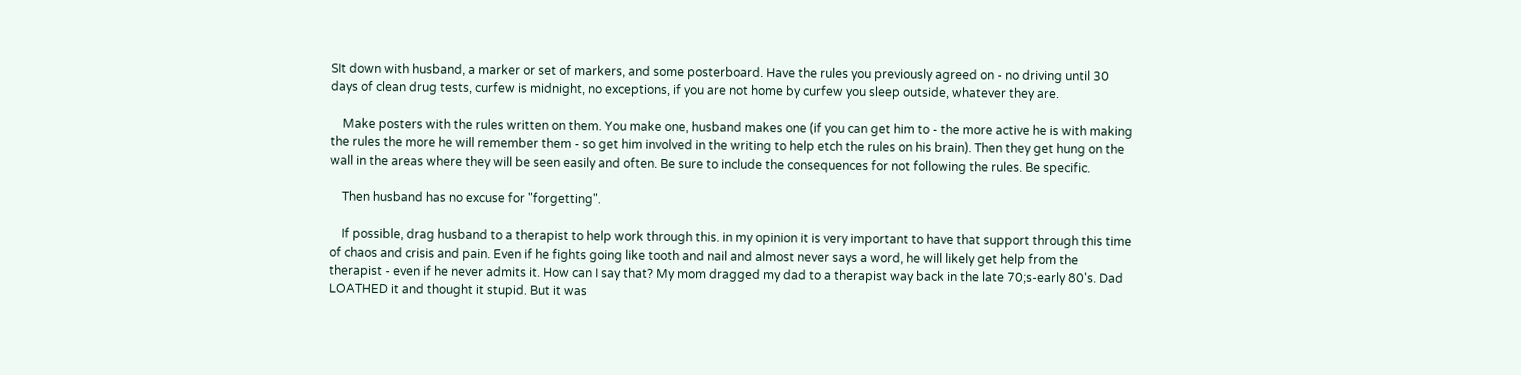SIt down with husband, a marker or set of markers, and some posterboard. Have the rules you previously agreed on - no driving until 30 days of clean drug tests, curfew is midnight, no exceptions, if you are not home by curfew you sleep outside, whatever they are.

    Make posters with the rules written on them. You make one, husband makes one (if you can get him to - the more active he is with making the rules the more he will remember them - so get him involved in the writing to help etch the rules on his brain). Then they get hung on the wall in the areas where they will be seen easily and often. Be sure to include the consequences for not following the rules. Be specific.

    Then husband has no excuse for "forgetting".

    If possible, drag husband to a therapist to help work through this. in my opinion it is very important to have that support through this time of chaos and crisis and pain. Even if he fights going like tooth and nail and almost never says a word, he will likely get help from the therapist - even if he never admits it. How can I say that? My mom dragged my dad to a therapist way back in the late 70;s-early 80's. Dad LOATHED it and thought it stupid. But it was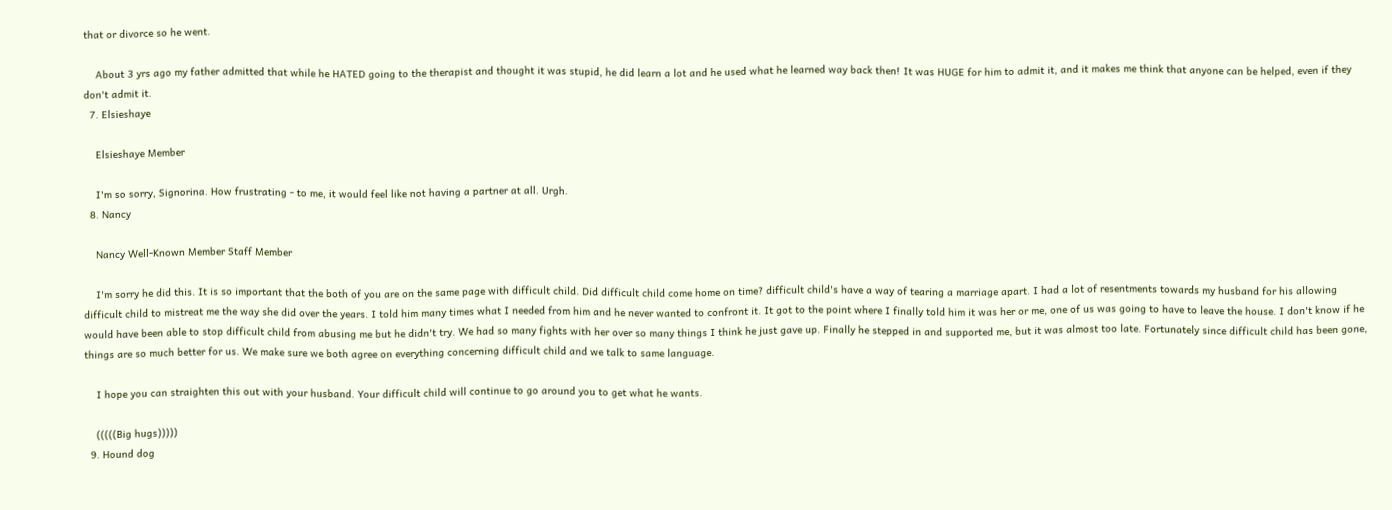that or divorce so he went.

    About 3 yrs ago my father admitted that while he HATED going to the therapist and thought it was stupid, he did learn a lot and he used what he learned way back then! It was HUGE for him to admit it, and it makes me think that anyone can be helped, even if they don't admit it.
  7. Elsieshaye

    Elsieshaye Member

    I'm so sorry, Signorina. How frustrating - to me, it would feel like not having a partner at all. Urgh.
  8. Nancy

    Nancy Well-Known Member Staff Member

    I'm sorry he did this. It is so important that the both of you are on the same page with difficult child. Did difficult child come home on time? difficult child's have a way of tearing a marriage apart. I had a lot of resentments towards my husband for his allowing difficult child to mistreat me the way she did over the years. I told him many times what I needed from him and he never wanted to confront it. It got to the point where I finally told him it was her or me, one of us was going to have to leave the house. I don't know if he would have been able to stop difficult child from abusing me but he didn't try. We had so many fights with her over so many things I think he just gave up. Finally he stepped in and supported me, but it was almost too late. Fortunately since difficult child has been gone, things are so much better for us. We make sure we both agree on everything concerning difficult child and we talk to same language.

    I hope you can straighten this out with your husband. Your difficult child will continue to go around you to get what he wants.

    (((((Big hugs)))))
  9. Hound dog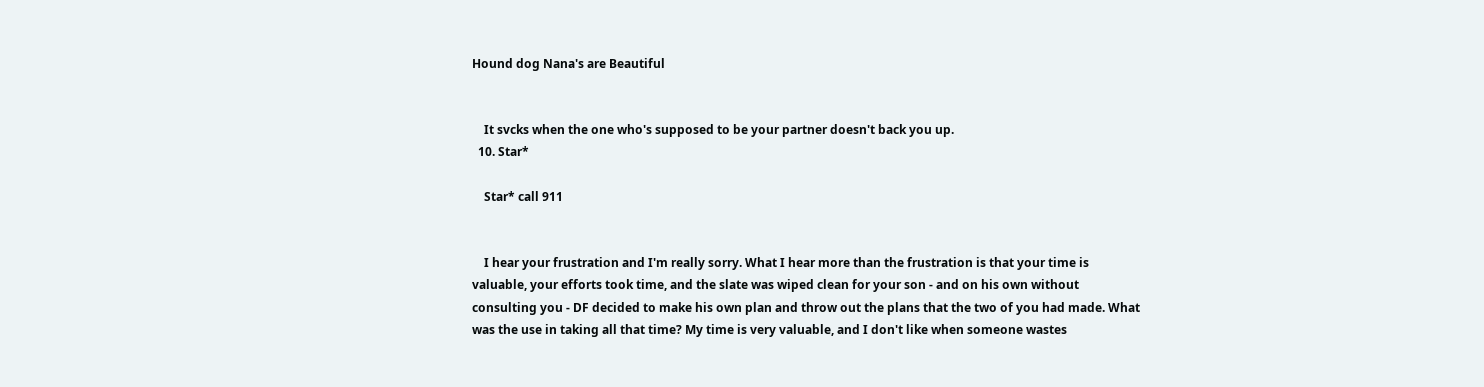Hound dog Nana's are Beautiful


    It svcks when the one who's supposed to be your partner doesn't back you up.
  10. Star*

    Star* call 911


    I hear your frustration and I'm really sorry. What I hear more than the frustration is that your time is valuable, your efforts took time, and the slate was wiped clean for your son - and on his own without consulting you - DF decided to make his own plan and throw out the plans that the two of you had made. What was the use in taking all that time? My time is very valuable, and I don't like when someone wastes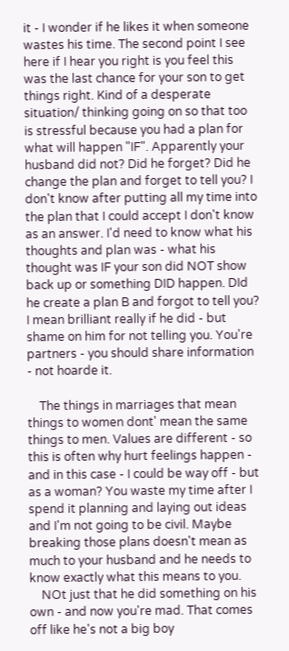it - I wonder if he likes it when someone wastes his time. The second point I see here if I hear you right is you feel this was the last chance for your son to get things right. Kind of a desperate situation/ thinking going on so that too is stressful because you had a plan for what will happen "IF". Apparently your husband did not? Did he forget? Did he change the plan and forget to tell you? I don't know after putting all my time into the plan that I could accept I don't know as an answer. I'd need to know what his thoughts and plan was - what his thought was IF your son did NOT show back up or something DID happen. DId he create a plan B and forgot to tell you? I mean brilliant really if he did - but shame on him for not telling you. You're partners - you should share information - not hoarde it.

    The things in marriages that mean things to women dont' mean the same things to men. Values are different - so this is often why hurt feelings happen - and in this case - I could be way off - but as a woman? You waste my time after I spend it planning and laying out ideas and I'm not going to be civil. Maybe breaking those plans doesn't mean as much to your husband and he needs to know exactly what this means to you.
    NOt just that he did something on his own - and now you're mad. That comes off like he's not a big boy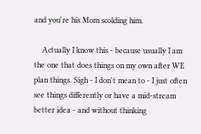and you're his Mom scolding him.

    Actually I know this - because usually I am the one that does things on my own after WE plan things. Sigh - I don't mean to - I just often see things differently or have a mid-stream better idea - and without thinking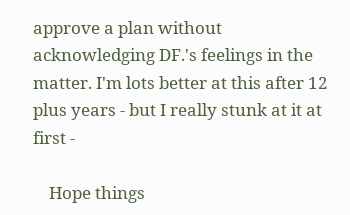approve a plan without acknowledging DF.'s feelings in the matter. I'm lots better at this after 12 plus years - but I really stunk at it at first -

    Hope things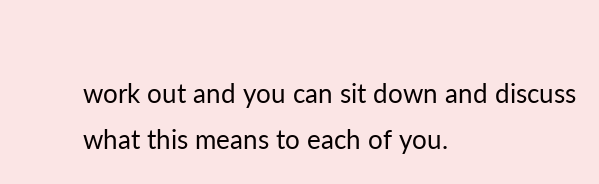work out and you can sit down and discuss what this means to each of you.